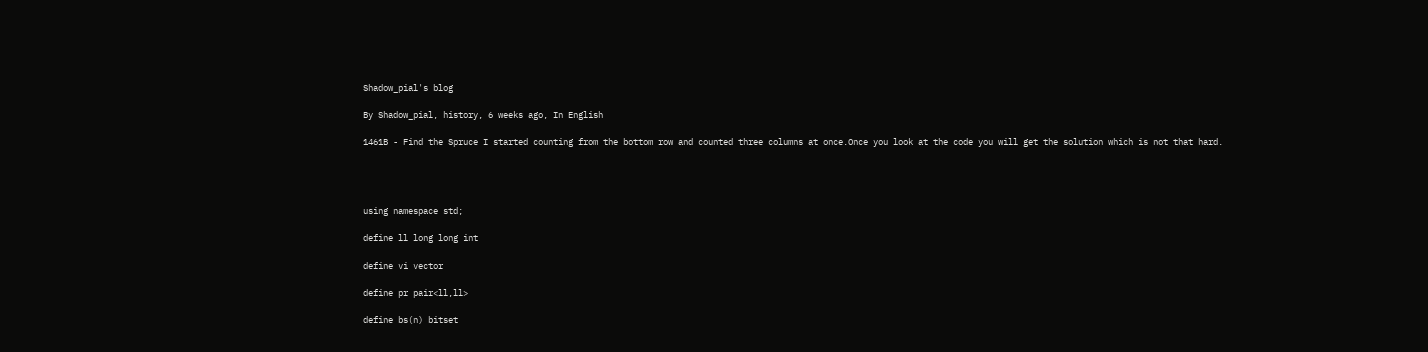Shadow_pial's blog

By Shadow_pial, history, 6 weeks ago, In English

1461B - Find the Spruce I started counting from the bottom row and counted three columns at once.Once you look at the code you will get the solution which is not that hard.




using namespace std;

define ll long long int

define vi vector

define pr pair<ll,ll>

define bs(n) bitset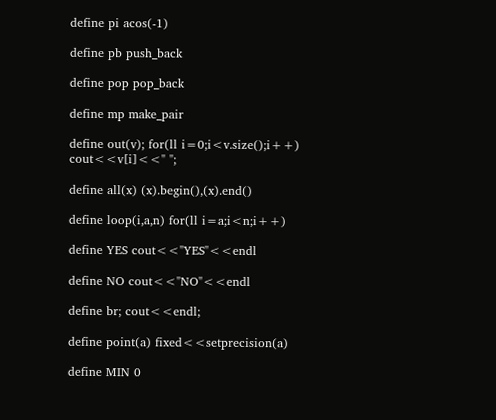define pi acos(-1)

define pb push_back

define pop pop_back

define mp make_pair

define out(v); for(ll i=0;i<v.size();i++) cout<<v[i]<<" ";

define all(x) (x).begin(),(x).end()

define loop(i,a,n) for(ll i=a;i<n;i++)

define YES cout<<"YES"<<endl

define NO cout<<"NO"<<endl

define br; cout<<endl;

define point(a) fixed<<setprecision(a)

define MIN 0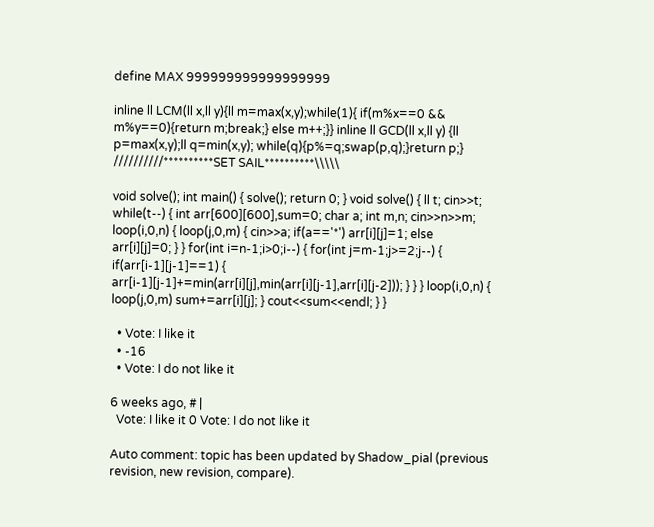define MAX 999999999999999999

inline ll LCM(ll x,ll y){ll m=max(x,y);while(1){ if(m%x==0 && m%y==0){return m;break;} else m++;}} inline ll GCD(ll x,ll y) {ll p=max(x,y);ll q=min(x,y); while(q){p%=q;swap(p,q);}return p;} //////////**********SET SAIL**********\\\\\

void solve(); int main() { solve(); return 0; } void solve() { ll t; cin>>t; while(t--) { int arr[600][600],sum=0; char a; int m,n; cin>>n>>m; loop(i,0,n) { loop(j,0,m) { cin>>a; if(a=='*') arr[i][j]=1; else arr[i][j]=0; } } for(int i=n-1;i>0;i--) { for(int j=m-1;j>=2;j--) { if(arr[i-1][j-1]==1) { arr[i-1][j-1]+=min(arr[i][j],min(arr[i][j-1],arr[i][j-2])); } } } loop(i,0,n) { loop(j,0,m) sum+=arr[i][j]; } cout<<sum<<endl; } }

  • Vote: I like it
  • -16
  • Vote: I do not like it

6 weeks ago, # |
  Vote: I like it 0 Vote: I do not like it

Auto comment: topic has been updated by Shadow_pial (previous revision, new revision, compare).